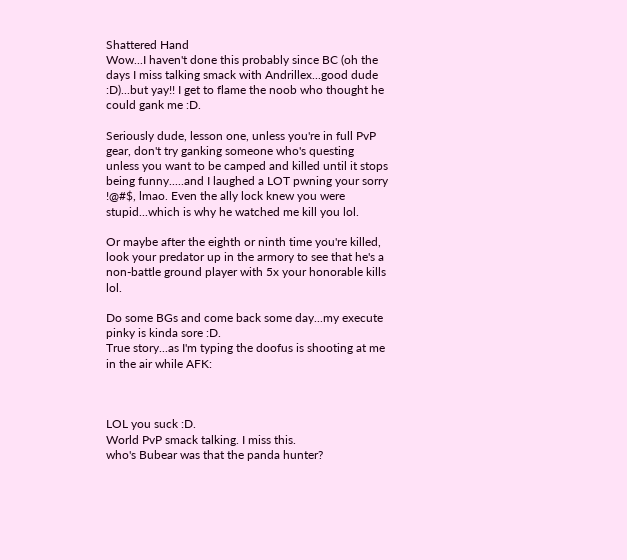Shattered Hand
Wow...I haven't done this probably since BC (oh the days I miss talking smack with Andrillex...good dude :D)...but yay!! I get to flame the noob who thought he could gank me :D.

Seriously dude, lesson one, unless you're in full PvP gear, don't try ganking someone who's questing unless you want to be camped and killed until it stops being funny.....and I laughed a LOT pwning your sorry !@#$, lmao. Even the ally lock knew you were stupid...which is why he watched me kill you lol.

Or maybe after the eighth or ninth time you're killed, look your predator up in the armory to see that he's a non-battle ground player with 5x your honorable kills lol.

Do some BGs and come back some day...my execute pinky is kinda sore :D.
True story...as I'm typing the doofus is shooting at me in the air while AFK:



LOL you suck :D.
World PvP smack talking. I miss this.
who's Bubear was that the panda hunter?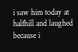i saw him today at halfhill and laughed because i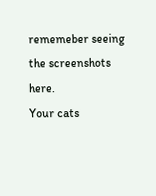rememeber seeing the screenshots here.
Your cats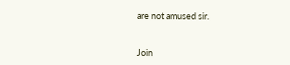are not amused sir.


Join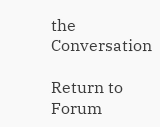the Conversation

Return to Forum